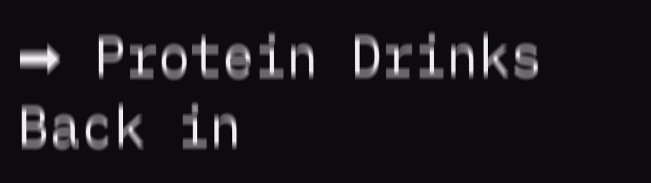➡ Protein Drinks Back in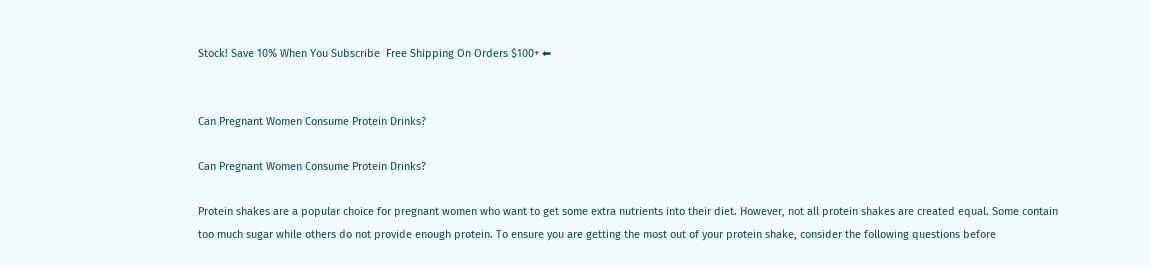Stock! Save 10% When You Subscribe  Free Shipping On Orders $100+ ⬅


Can Pregnant Women Consume Protein Drinks?

Can Pregnant Women Consume Protein Drinks?

Protein shakes are a popular choice for pregnant women who want to get some extra nutrients into their diet. However, not all protein shakes are created equal. Some contain too much sugar while others do not provide enough protein. To ensure you are getting the most out of your protein shake, consider the following questions before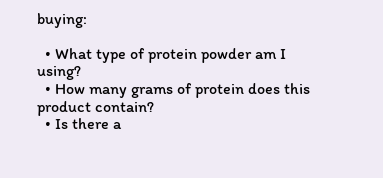buying:

  • What type of protein powder am I using?
  • How many grams of protein does this product contain?
  • Is there a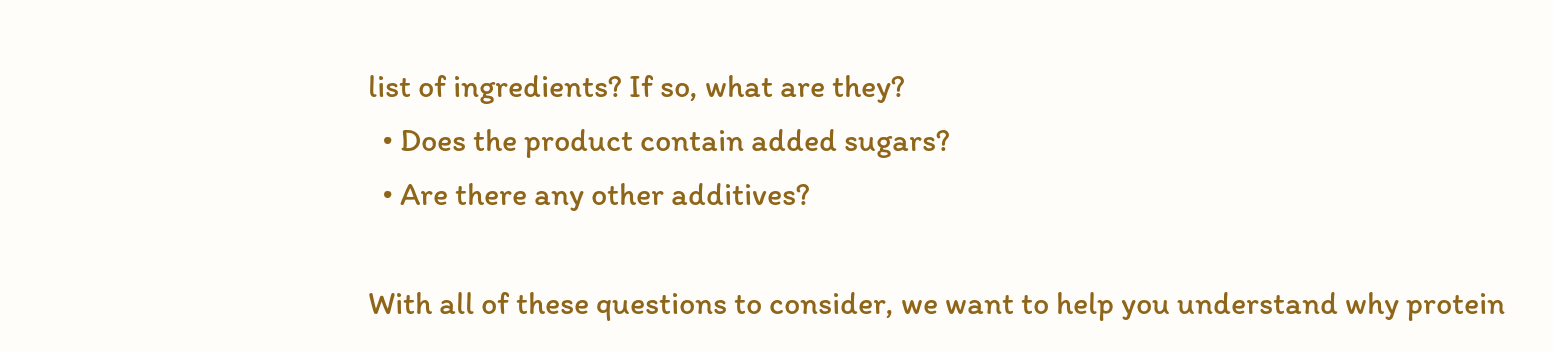list of ingredients? If so, what are they?
  • Does the product contain added sugars?
  • Are there any other additives?

With all of these questions to consider, we want to help you understand why protein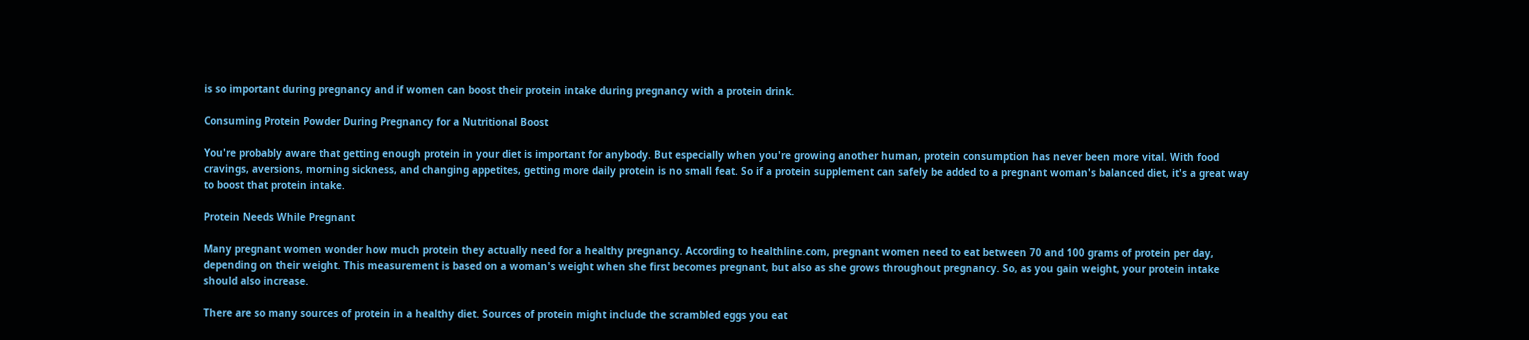is so important during pregnancy and if women can boost their protein intake during pregnancy with a protein drink.

Consuming Protein Powder During Pregnancy for a Nutritional Boost

You're probably aware that getting enough protein in your diet is important for anybody. But especially when you're growing another human, protein consumption has never been more vital. With food cravings, aversions, morning sickness, and changing appetites, getting more daily protein is no small feat. So if a protein supplement can safely be added to a pregnant woman's balanced diet, it's a great way to boost that protein intake.

Protein Needs While Pregnant

Many pregnant women wonder how much protein they actually need for a healthy pregnancy. According to healthline.com, pregnant women need to eat between 70 and 100 grams of protein per day, depending on their weight. This measurement is based on a woman's weight when she first becomes pregnant, but also as she grows throughout pregnancy. So, as you gain weight, your protein intake should also increase.

There are so many sources of protein in a healthy diet. Sources of protein might include the scrambled eggs you eat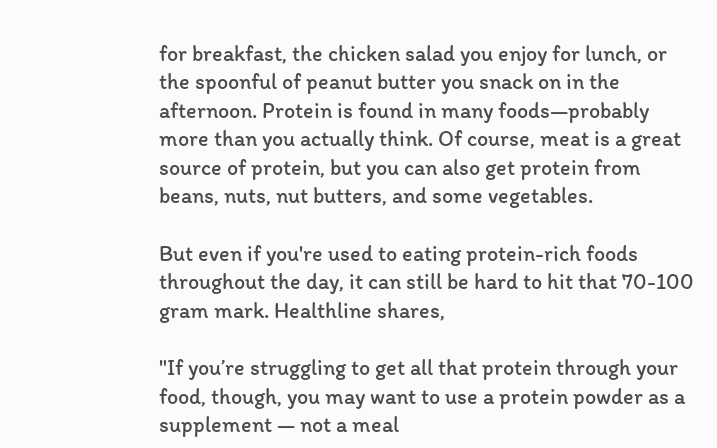for breakfast, the chicken salad you enjoy for lunch, or the spoonful of peanut butter you snack on in the afternoon. Protein is found in many foods—probably more than you actually think. Of course, meat is a great source of protein, but you can also get protein from beans, nuts, nut butters, and some vegetables.

But even if you're used to eating protein-rich foods throughout the day, it can still be hard to hit that 70-100 gram mark. Healthline shares,

"If you’re struggling to get all that protein through your food, though, you may want to use a protein powder as a supplement — not a meal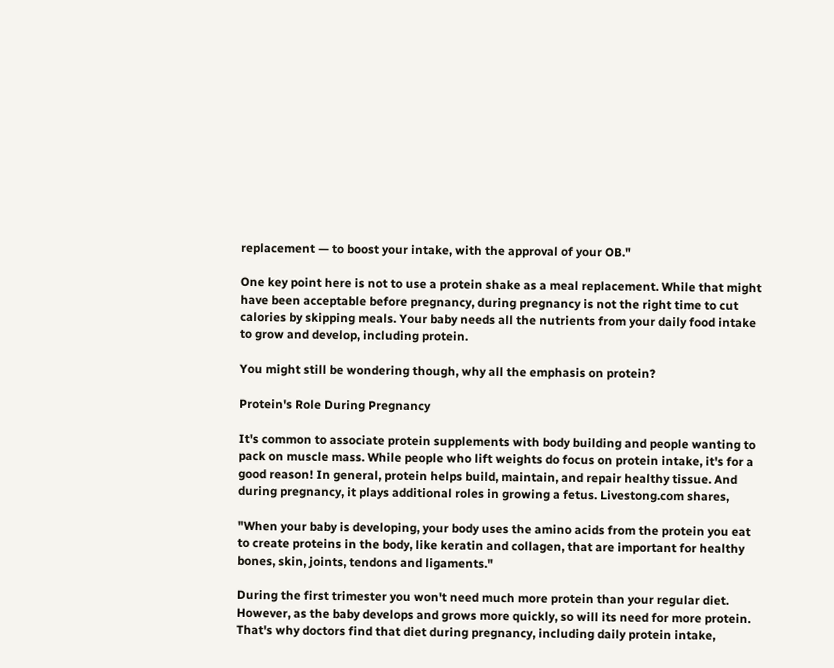replacement — to boost your intake, with the approval of your OB."

One key point here is not to use a protein shake as a meal replacement. While that might have been acceptable before pregnancy, during pregnancy is not the right time to cut calories by skipping meals. Your baby needs all the nutrients from your daily food intake to grow and develop, including protein.

You might still be wondering though, why all the emphasis on protein?

Protein's Role During Pregnancy

It's common to associate protein supplements with body building and people wanting to pack on muscle mass. While people who lift weights do focus on protein intake, it's for a good reason! In general, protein helps build, maintain, and repair healthy tissue. And during pregnancy, it plays additional roles in growing a fetus. Livestong.com shares,

"When your baby is developing, your body uses the amino acids from the protein you eat to create proteins in the body, like keratin and collagen, that are important for healthy bones, skin, joints, tendons and ligaments."

During the first trimester you won't need much more protein than your regular diet. However, as the baby develops and grows more quickly, so will its need for more protein. That's why doctors find that diet during pregnancy, including daily protein intake,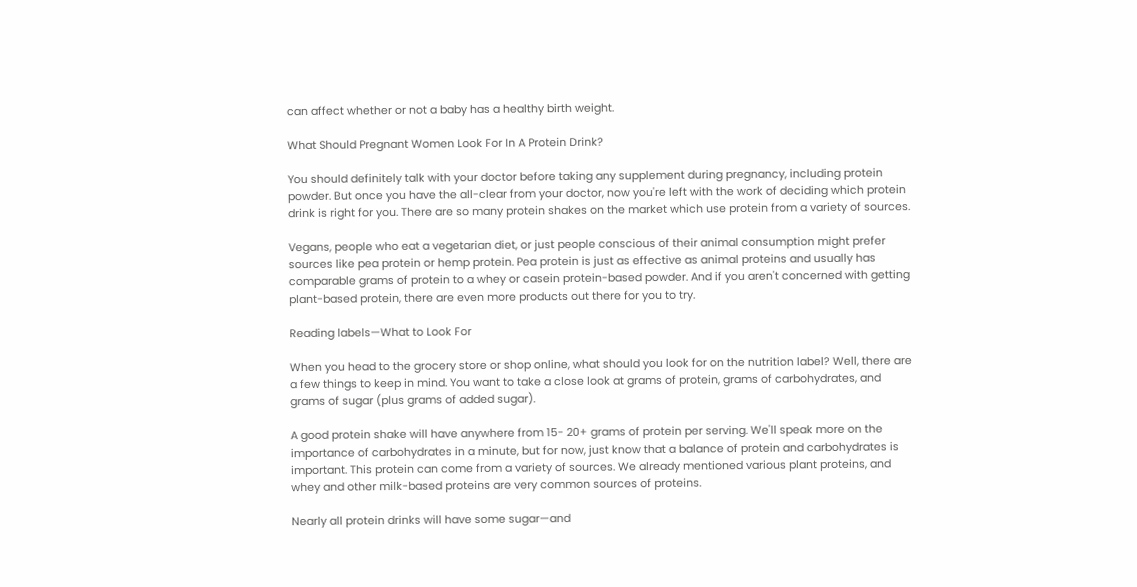can affect whether or not a baby has a healthy birth weight.

What Should Pregnant Women Look For In A Protein Drink?

You should definitely talk with your doctor before taking any supplement during pregnancy, including protein powder. But once you have the all-clear from your doctor, now you're left with the work of deciding which protein drink is right for you. There are so many protein shakes on the market which use protein from a variety of sources.

Vegans, people who eat a vegetarian diet, or just people conscious of their animal consumption might prefer sources like pea protein or hemp protein. Pea protein is just as effective as animal proteins and usually has comparable grams of protein to a whey or casein protein-based powder. And if you aren't concerned with getting plant-based protein, there are even more products out there for you to try.

Reading labels—What to Look For

When you head to the grocery store or shop online, what should you look for on the nutrition label? Well, there are a few things to keep in mind. You want to take a close look at grams of protein, grams of carbohydrates, and grams of sugar (plus grams of added sugar).

A good protein shake will have anywhere from 15- 20+ grams of protein per serving. We'll speak more on the importance of carbohydrates in a minute, but for now, just know that a balance of protein and carbohydrates is important. This protein can come from a variety of sources. We already mentioned various plant proteins, and whey and other milk-based proteins are very common sources of proteins.

Nearly all protein drinks will have some sugar—and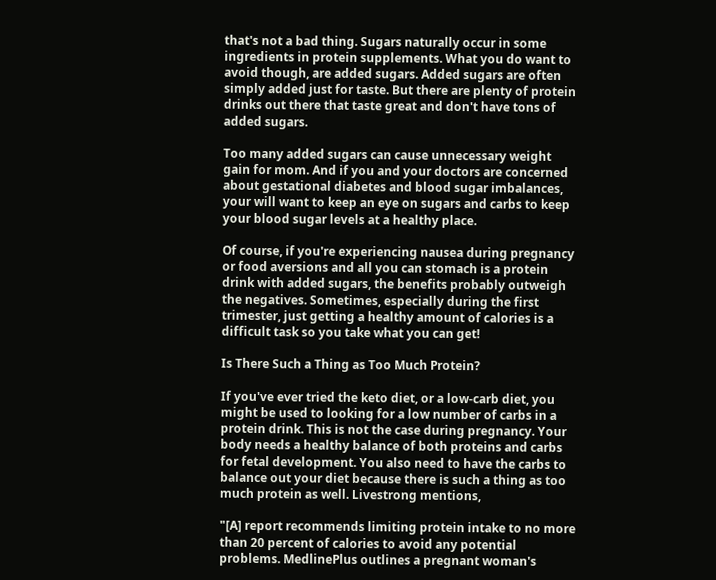that's not a bad thing. Sugars naturally occur in some ingredients in protein supplements. What you do want to avoid though, are added sugars. Added sugars are often simply added just for taste. But there are plenty of protein drinks out there that taste great and don't have tons of added sugars.

Too many added sugars can cause unnecessary weight gain for mom. And if you and your doctors are concerned about gestational diabetes and blood sugar imbalances, your will want to keep an eye on sugars and carbs to keep your blood sugar levels at a healthy place.

Of course, if you're experiencing nausea during pregnancy or food aversions and all you can stomach is a protein drink with added sugars, the benefits probably outweigh the negatives. Sometimes, especially during the first trimester, just getting a healthy amount of calories is a difficult task so you take what you can get!

Is There Such a Thing as Too Much Protein?

If you've ever tried the keto diet, or a low-carb diet, you might be used to looking for a low number of carbs in a protein drink. This is not the case during pregnancy. Your body needs a healthy balance of both proteins and carbs for fetal development. You also need to have the carbs to balance out your diet because there is such a thing as too much protein as well. Livestrong mentions,

"[A] report recommends limiting protein intake to no more than 20 percent of calories to avoid any potential problems. MedlinePlus outlines a pregnant woman's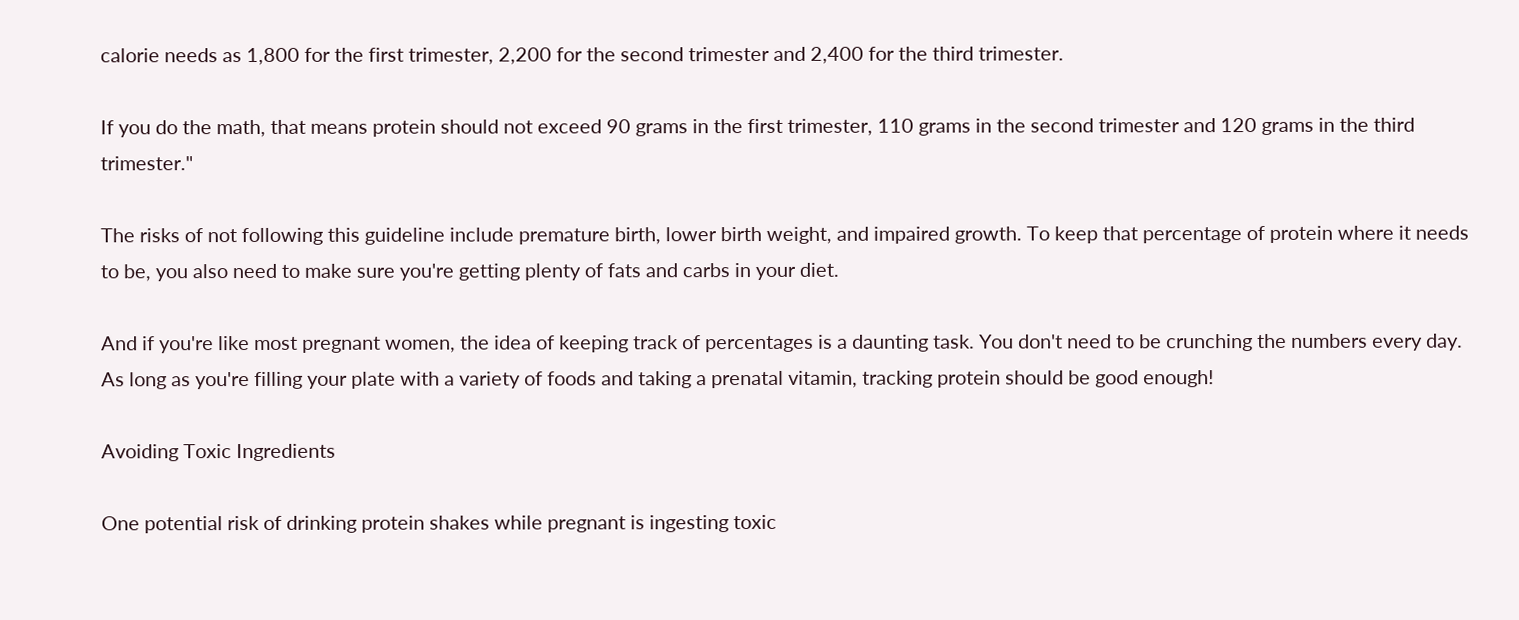calorie needs as 1,800 for the first trimester, 2,200 for the second trimester and 2,400 for the third trimester.

If you do the math, that means protein should not exceed 90 grams in the first trimester, 110 grams in the second trimester and 120 grams in the third trimester."

The risks of not following this guideline include premature birth, lower birth weight, and impaired growth. To keep that percentage of protein where it needs to be, you also need to make sure you're getting plenty of fats and carbs in your diet.

And if you're like most pregnant women, the idea of keeping track of percentages is a daunting task. You don't need to be crunching the numbers every day. As long as you're filling your plate with a variety of foods and taking a prenatal vitamin, tracking protein should be good enough!

Avoiding Toxic Ingredients

One potential risk of drinking protein shakes while pregnant is ingesting toxic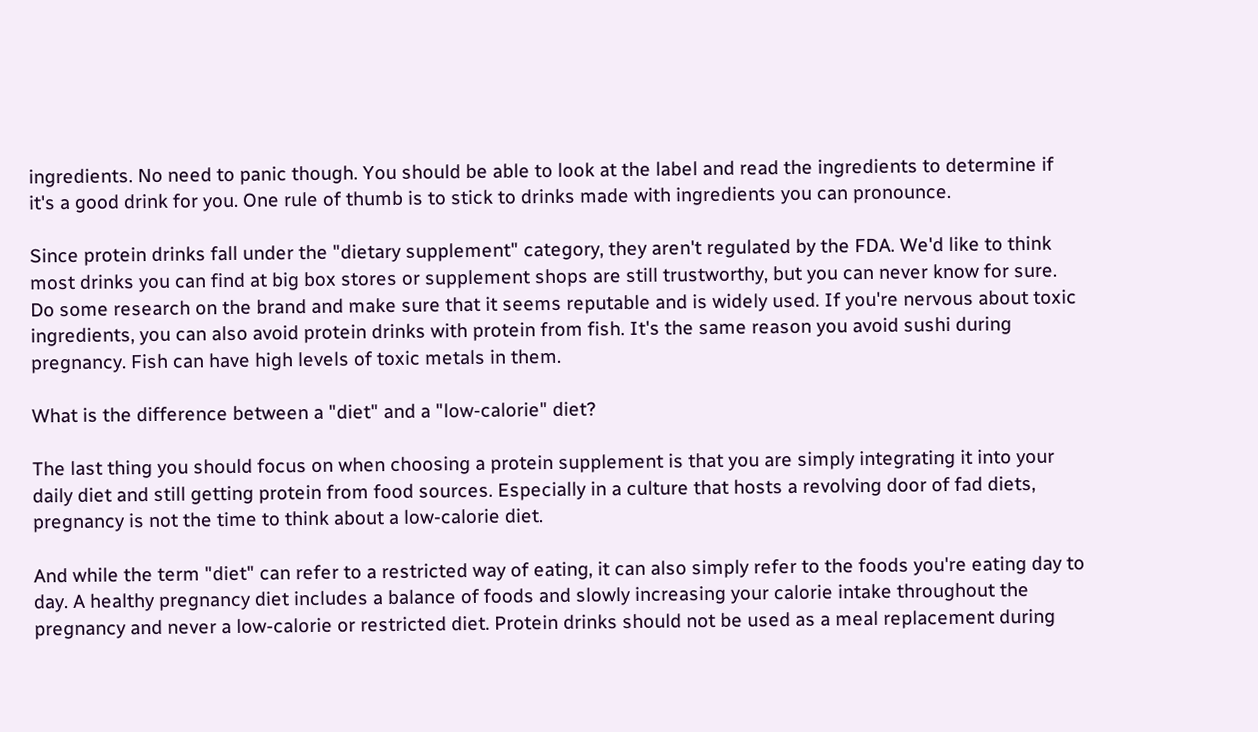ingredients. No need to panic though. You should be able to look at the label and read the ingredients to determine if it's a good drink for you. One rule of thumb is to stick to drinks made with ingredients you can pronounce.

Since protein drinks fall under the "dietary supplement" category, they aren't regulated by the FDA. We'd like to think most drinks you can find at big box stores or supplement shops are still trustworthy, but you can never know for sure. Do some research on the brand and make sure that it seems reputable and is widely used. If you're nervous about toxic ingredients, you can also avoid protein drinks with protein from fish. It's the same reason you avoid sushi during pregnancy. Fish can have high levels of toxic metals in them.

What is the difference between a "diet" and a "low-calorie" diet?

The last thing you should focus on when choosing a protein supplement is that you are simply integrating it into your daily diet and still getting protein from food sources. Especially in a culture that hosts a revolving door of fad diets, pregnancy is not the time to think about a low-calorie diet.

And while the term "diet" can refer to a restricted way of eating, it can also simply refer to the foods you're eating day to day. A healthy pregnancy diet includes a balance of foods and slowly increasing your calorie intake throughout the pregnancy and never a low-calorie or restricted diet. Protein drinks should not be used as a meal replacement during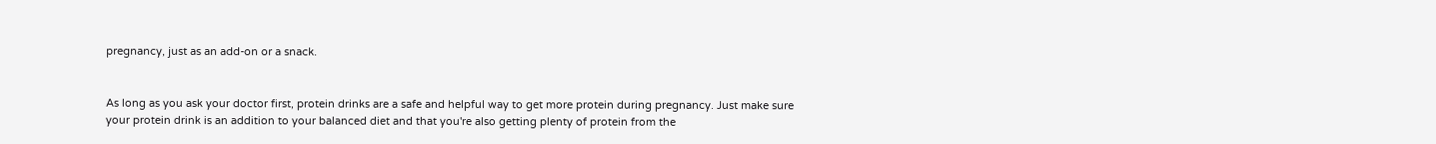pregnancy, just as an add-on or a snack.


As long as you ask your doctor first, protein drinks are a safe and helpful way to get more protein during pregnancy. Just make sure your protein drink is an addition to your balanced diet and that you're also getting plenty of protein from the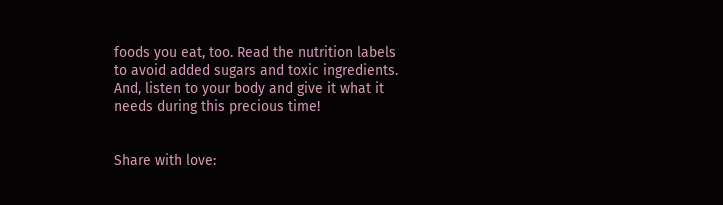foods you eat, too. Read the nutrition labels to avoid added sugars and toxic ingredients. And, listen to your body and give it what it needs during this precious time!


Share with love: